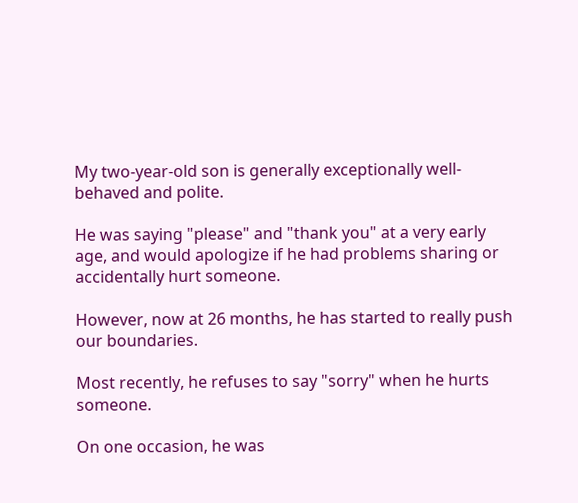My two-year-old son is generally exceptionally well-behaved and polite.

He was saying "please" and "thank you" at a very early age, and would apologize if he had problems sharing or accidentally hurt someone.

However, now at 26 months, he has started to really push our boundaries.

Most recently, he refuses to say "sorry" when he hurts someone.

On one occasion, he was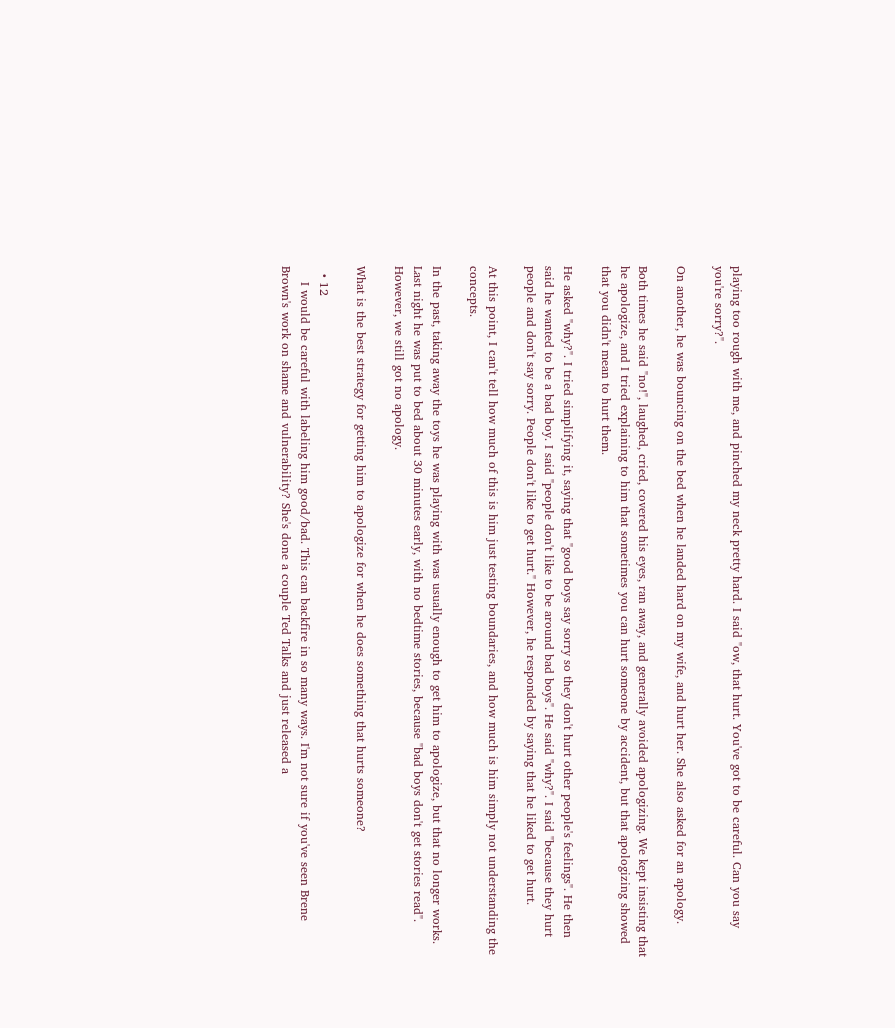playing too rough with me, and pinched my neck pretty hard. I said "ow, that hurt. You've got to be careful. Can you say you're sorry?".

On another, he was bouncing on the bed when he landed hard on my wife, and hurt her. She also asked for an apology.

Both times he said "no!", laughed, cried, covered his eyes, ran away, and generally avoided apologizing. We kept insisting that he apologize, and I tried explaining to him that sometimes you can hurt someone by accident, but that apologizing showed that you didn't mean to hurt them.

He asked "why?". I tried simplifying it, saying that "good boys say sorry so they don't hurt other people's feelings". He then said he wanted to be a bad boy. I said "people don't like to be around bad boys". He said "why?". I said "because they hurt people and don't say sorry. People don't like to get hurt." However, he responded by saying that he liked to get hurt.

At this point, I can't tell how much of this is him just testing boundaries, and how much is him simply not understanding the concepts.

In the past, taking away the toys he was playing with was usually enough to get him to apologize, but that no longer works. Last night he was put to bed about 30 minutes early, with no bedtime stories, because "bad boys don't get stories read". However, we still got no apology.

What is the best strategy for getting him to apologize for when he does something that hurts someone?

  • 12
    I would be careful with labeling him good/bad. This can backfire in so many ways. I'm not sure if you've seen Brene Brown's work on shame and vulnerability? She's done a couple Ted Talks and just released a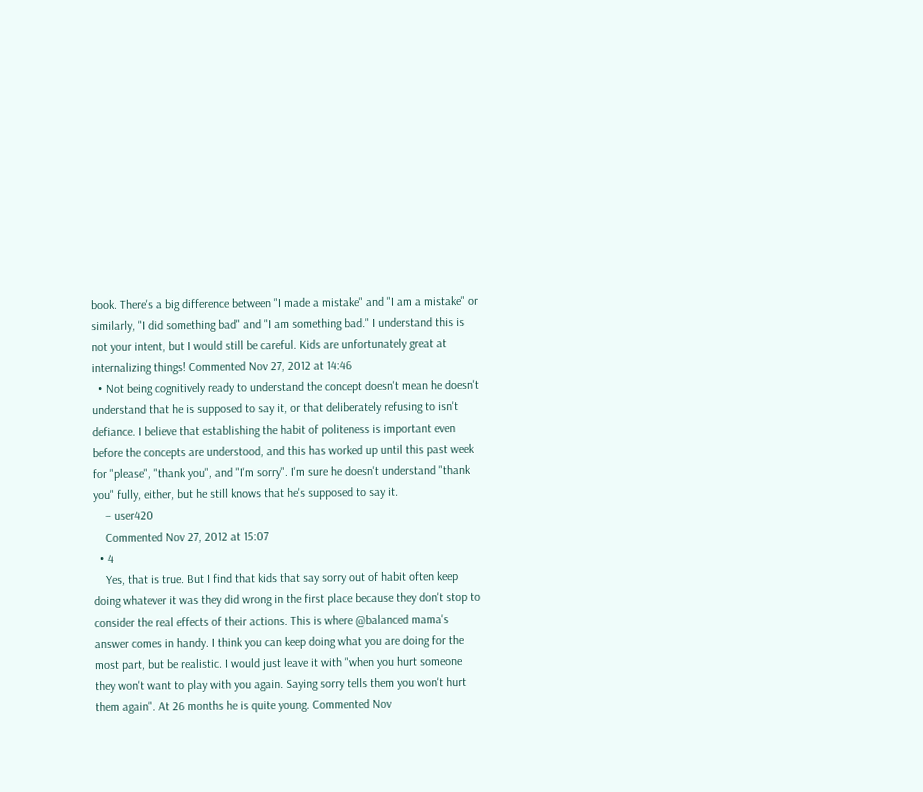book. There's a big difference between "I made a mistake" and "I am a mistake" or similarly, "I did something bad" and "I am something bad." I understand this is not your intent, but I would still be careful. Kids are unfortunately great at internalizing things! Commented Nov 27, 2012 at 14:46
  • Not being cognitively ready to understand the concept doesn't mean he doesn't understand that he is supposed to say it, or that deliberately refusing to isn't defiance. I believe that establishing the habit of politeness is important even before the concepts are understood, and this has worked up until this past week for "please", "thank you", and "I'm sorry". I'm sure he doesn't understand "thank you" fully, either, but he still knows that he's supposed to say it.
    – user420
    Commented Nov 27, 2012 at 15:07
  • 4
    Yes, that is true. But I find that kids that say sorry out of habit often keep doing whatever it was they did wrong in the first place because they don't stop to consider the real effects of their actions. This is where @balanced mama's answer comes in handy. I think you can keep doing what you are doing for the most part, but be realistic. I would just leave it with "when you hurt someone they won't want to play with you again. Saying sorry tells them you won't hurt them again". At 26 months he is quite young. Commented Nov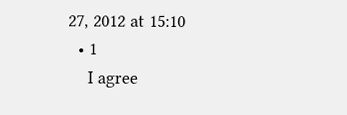27, 2012 at 15:10
  • 1
    I agree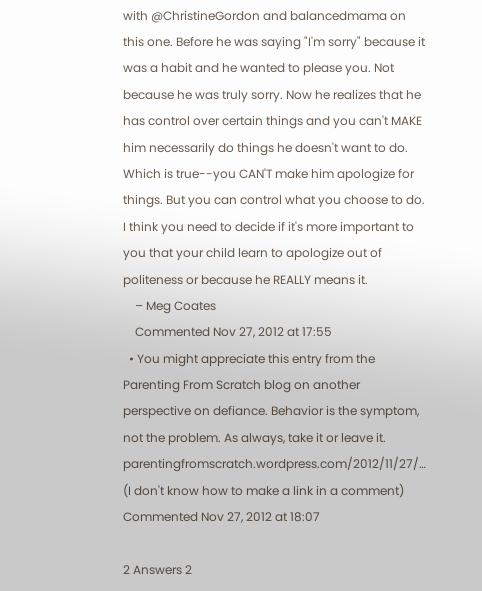with @ChristineGordon and balancedmama on this one. Before he was saying "I'm sorry" because it was a habit and he wanted to please you. Not because he was truly sorry. Now he realizes that he has control over certain things and you can't MAKE him necessarily do things he doesn't want to do. Which is true--you CAN'T make him apologize for things. But you can control what you choose to do. I think you need to decide if it's more important to you that your child learn to apologize out of politeness or because he REALLY means it.
    – Meg Coates
    Commented Nov 27, 2012 at 17:55
  • You might appreciate this entry from the Parenting From Scratch blog on another perspective on defiance. Behavior is the symptom, not the problem. As always, take it or leave it. parentingfromscratch.wordpress.com/2012/11/27/… (I don't know how to make a link in a comment) Commented Nov 27, 2012 at 18:07

2 Answers 2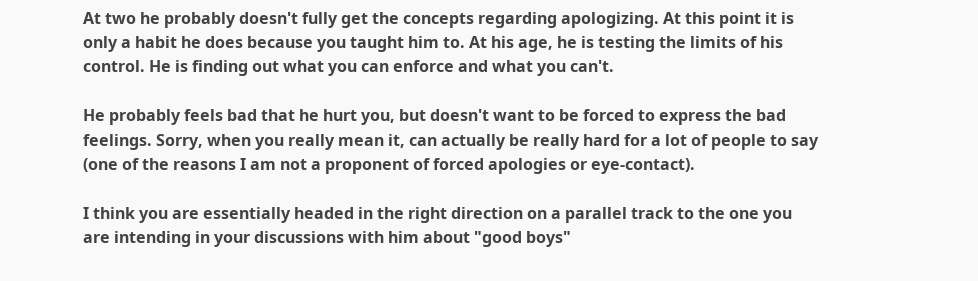At two he probably doesn't fully get the concepts regarding apologizing. At this point it is only a habit he does because you taught him to. At his age, he is testing the limits of his control. He is finding out what you can enforce and what you can't.

He probably feels bad that he hurt you, but doesn't want to be forced to express the bad feelings. Sorry, when you really mean it, can actually be really hard for a lot of people to say (one of the reasons I am not a proponent of forced apologies or eye-contact).

I think you are essentially headed in the right direction on a parallel track to the one you are intending in your discussions with him about "good boys"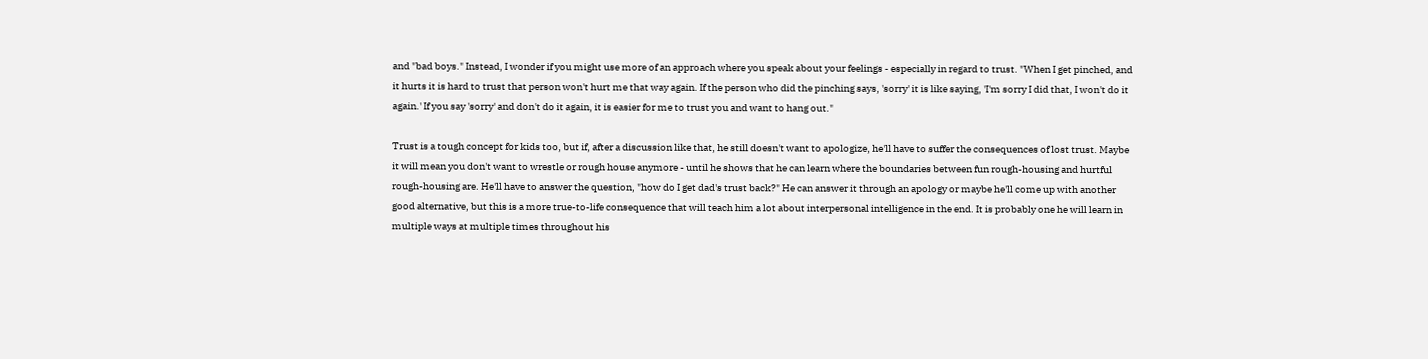and "bad boys." Instead, I wonder if you might use more of an approach where you speak about your feelings - especially in regard to trust. "When I get pinched, and it hurts it is hard to trust that person won't hurt me that way again. If the person who did the pinching says, 'sorry' it is like saying, 'I'm sorry I did that, I won't do it again.' If you say 'sorry' and don't do it again, it is easier for me to trust you and want to hang out."

Trust is a tough concept for kids too, but if, after a discussion like that, he still doesn't want to apologize, he'll have to suffer the consequences of lost trust. Maybe it will mean you don't want to wrestle or rough house anymore - until he shows that he can learn where the boundaries between fun rough-housing and hurtful rough-housing are. He'll have to answer the question, "how do I get dad's trust back?" He can answer it through an apology or maybe he'll come up with another good alternative, but this is a more true-to-life consequence that will teach him a lot about interpersonal intelligence in the end. It is probably one he will learn in multiple ways at multiple times throughout his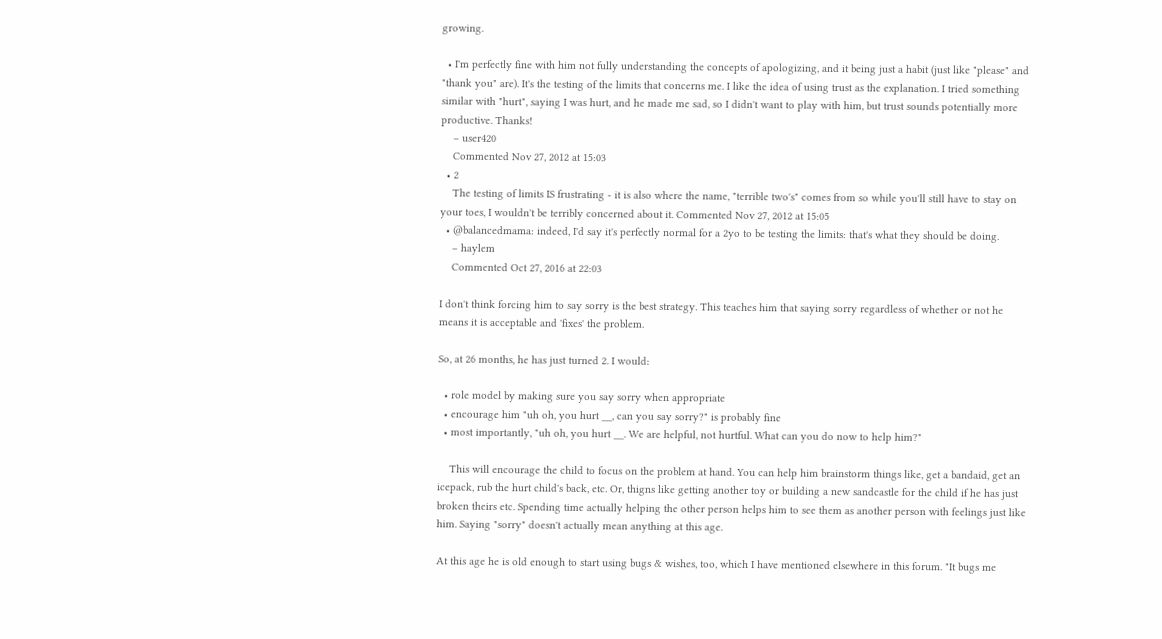growing.

  • I'm perfectly fine with him not fully understanding the concepts of apologizing, and it being just a habit (just like "please" and "thank you" are). It's the testing of the limits that concerns me. I like the idea of using trust as the explanation. I tried something similar with "hurt", saying I was hurt, and he made me sad, so I didn't want to play with him, but trust sounds potentially more productive. Thanks!
    – user420
    Commented Nov 27, 2012 at 15:03
  • 2
    The testing of limits IS frustrating - it is also where the name, "terrible two's" comes from so while you'll still have to stay on your toes, I wouldn't be terribly concerned about it. Commented Nov 27, 2012 at 15:05
  • @balancedmama: indeed, I'd say it's perfectly normal for a 2yo to be testing the limits: that's what they should be doing.
    – haylem
    Commented Oct 27, 2016 at 22:03

I don't think forcing him to say sorry is the best strategy. This teaches him that saying sorry regardless of whether or not he means it is acceptable and 'fixes' the problem.

So, at 26 months, he has just turned 2. I would:

  • role model by making sure you say sorry when appropriate
  • encourage him "uh oh, you hurt __, can you say sorry?" is probably fine
  • most importantly, "uh oh, you hurt __. We are helpful, not hurtful. What can you do now to help him?"

    This will encourage the child to focus on the problem at hand. You can help him brainstorm things like, get a bandaid, get an icepack, rub the hurt child's back, etc. Or, thigns like getting another toy or building a new sandcastle for the child if he has just broken theirs etc. Spending time actually helping the other person helps him to see them as another person with feelings just like him. Saying "sorry" doesn't actually mean anything at this age.

At this age he is old enough to start using bugs & wishes, too, which I have mentioned elsewhere in this forum. "It bugs me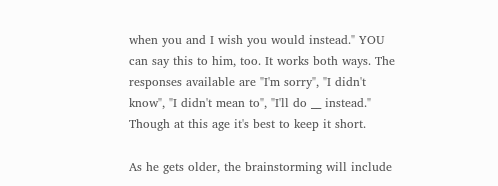when you and I wish you would instead." YOU can say this to him, too. It works both ways. The responses available are "I'm sorry", "I didn't know", "I didn't mean to", "I'll do __ instead." Though at this age it's best to keep it short.

As he gets older, the brainstorming will include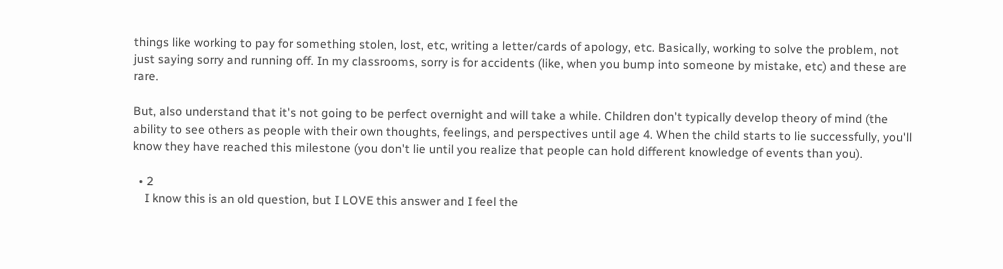things like working to pay for something stolen, lost, etc, writing a letter/cards of apology, etc. Basically, working to solve the problem, not just saying sorry and running off. In my classrooms, sorry is for accidents (like, when you bump into someone by mistake, etc) and these are rare.

But, also understand that it's not going to be perfect overnight and will take a while. Children don't typically develop theory of mind (the ability to see others as people with their own thoughts, feelings, and perspectives until age 4. When the child starts to lie successfully, you'll know they have reached this milestone (you don't lie until you realize that people can hold different knowledge of events than you).

  • 2
    I know this is an old question, but I LOVE this answer and I feel the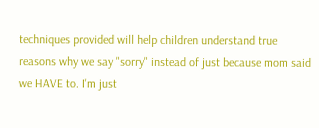techniques provided will help children understand true reasons why we say "sorry" instead of just because mom said we HAVE to. I'm just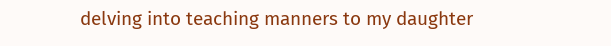delving into teaching manners to my daughter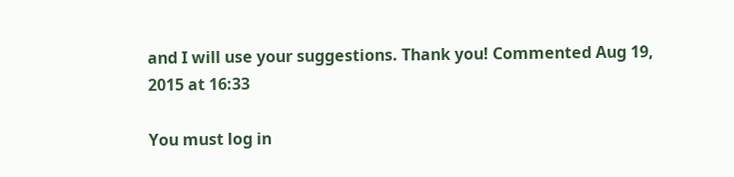and I will use your suggestions. Thank you! Commented Aug 19, 2015 at 16:33

You must log in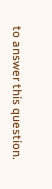to answer this question.